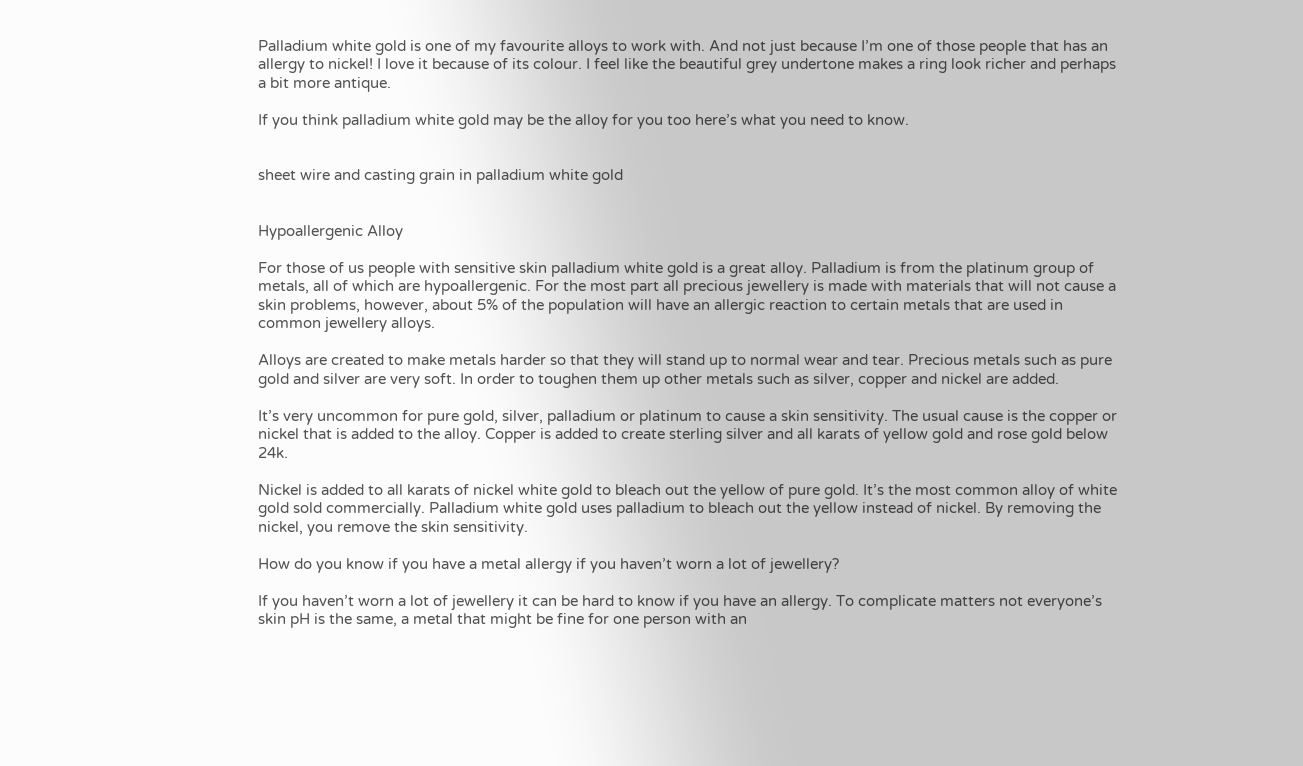Palladium white gold is one of my favourite alloys to work with. And not just because I’m one of those people that has an allergy to nickel! I love it because of its colour. I feel like the beautiful grey undertone makes a ring look richer and perhaps a bit more antique.

If you think palladium white gold may be the alloy for you too here’s what you need to know.


sheet wire and casting grain in palladium white gold


Hypoallergenic Alloy

For those of us people with sensitive skin palladium white gold is a great alloy. Palladium is from the platinum group of metals, all of which are hypoallergenic. For the most part all precious jewellery is made with materials that will not cause a skin problems, however, about 5% of the population will have an allergic reaction to certain metals that are used in common jewellery alloys.

Alloys are created to make metals harder so that they will stand up to normal wear and tear. Precious metals such as pure gold and silver are very soft. In order to toughen them up other metals such as silver, copper and nickel are added.

It’s very uncommon for pure gold, silver, palladium or platinum to cause a skin sensitivity. The usual cause is the copper or nickel that is added to the alloy. Copper is added to create sterling silver and all karats of yellow gold and rose gold below 24k.

Nickel is added to all karats of nickel white gold to bleach out the yellow of pure gold. It’s the most common alloy of white gold sold commercially. Palladium white gold uses palladium to bleach out the yellow instead of nickel. By removing the nickel, you remove the skin sensitivity.

How do you know if you have a metal allergy if you haven’t worn a lot of jewellery?

If you haven’t worn a lot of jewellery it can be hard to know if you have an allergy. To complicate matters not everyone’s skin pH is the same, a metal that might be fine for one person with an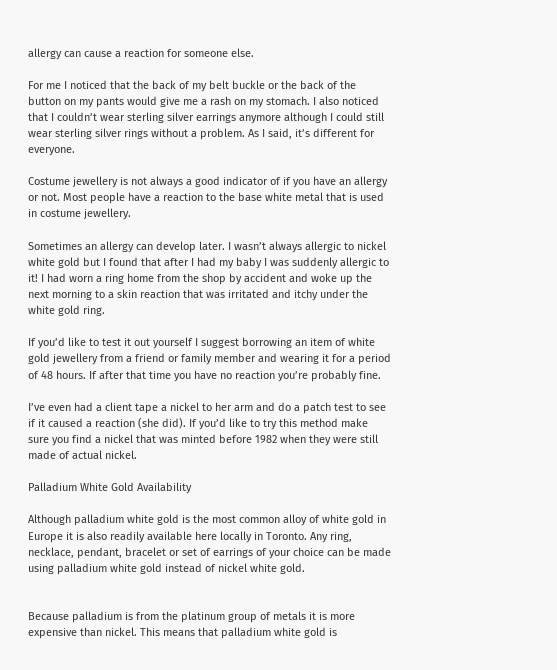allergy can cause a reaction for someone else.

For me I noticed that the back of my belt buckle or the back of the button on my pants would give me a rash on my stomach. I also noticed that I couldn’t wear sterling silver earrings anymore although I could still wear sterling silver rings without a problem. As I said, it’s different for everyone.

Costume jewellery is not always a good indicator of if you have an allergy or not. Most people have a reaction to the base white metal that is used in costume jewellery.

Sometimes an allergy can develop later. I wasn’t always allergic to nickel white gold but I found that after I had my baby I was suddenly allergic to it! I had worn a ring home from the shop by accident and woke up the next morning to a skin reaction that was irritated and itchy under the white gold ring.

If you’d like to test it out yourself I suggest borrowing an item of white gold jewellery from a friend or family member and wearing it for a period of 48 hours. If after that time you have no reaction you’re probably fine.

I’ve even had a client tape a nickel to her arm and do a patch test to see if it caused a reaction (she did). If you’d like to try this method make sure you find a nickel that was minted before 1982 when they were still made of actual nickel.

Palladium White Gold Availability

Although palladium white gold is the most common alloy of white gold in Europe it is also readily available here locally in Toronto. Any ring, necklace, pendant, bracelet or set of earrings of your choice can be made using palladium white gold instead of nickel white gold.


Because palladium is from the platinum group of metals it is more expensive than nickel. This means that palladium white gold is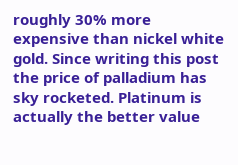roughly 30% more expensive than nickel white gold. Since writing this post the price of palladium has sky rocketed. Platinum is actually the better value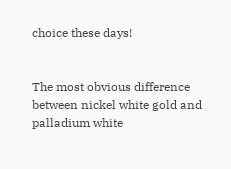choice these days!


The most obvious difference between nickel white gold and palladium white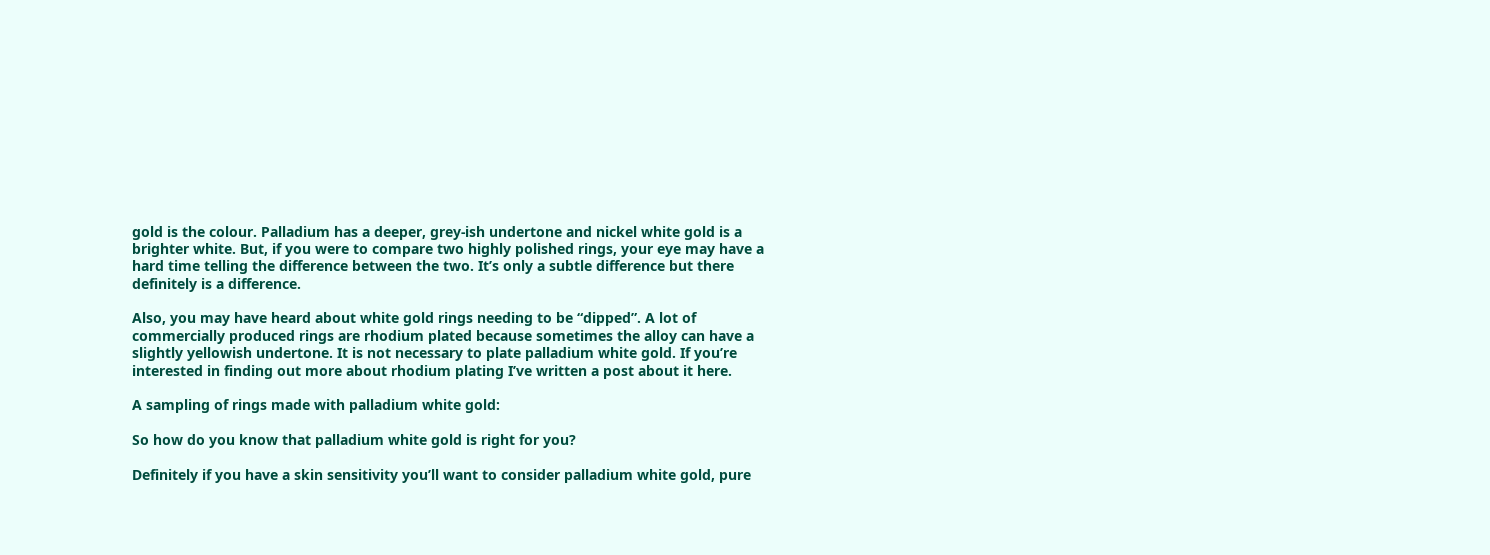gold is the colour. Palladium has a deeper, grey-ish undertone and nickel white gold is a brighter white. But, if you were to compare two highly polished rings, your eye may have a hard time telling the difference between the two. It’s only a subtle difference but there definitely is a difference.

Also, you may have heard about white gold rings needing to be “dipped”. A lot of commercially produced rings are rhodium plated because sometimes the alloy can have a slightly yellowish undertone. It is not necessary to plate palladium white gold. If you’re interested in finding out more about rhodium plating I’ve written a post about it here.

A sampling of rings made with palladium white gold:

So how do you know that palladium white gold is right for you?

Definitely if you have a skin sensitivity you’ll want to consider palladium white gold, pure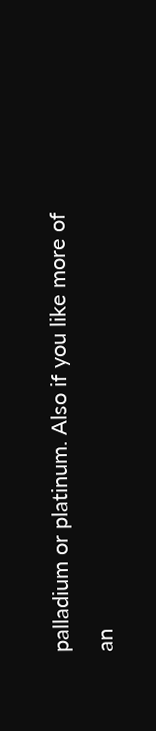palladium or platinum. Also if you like more of an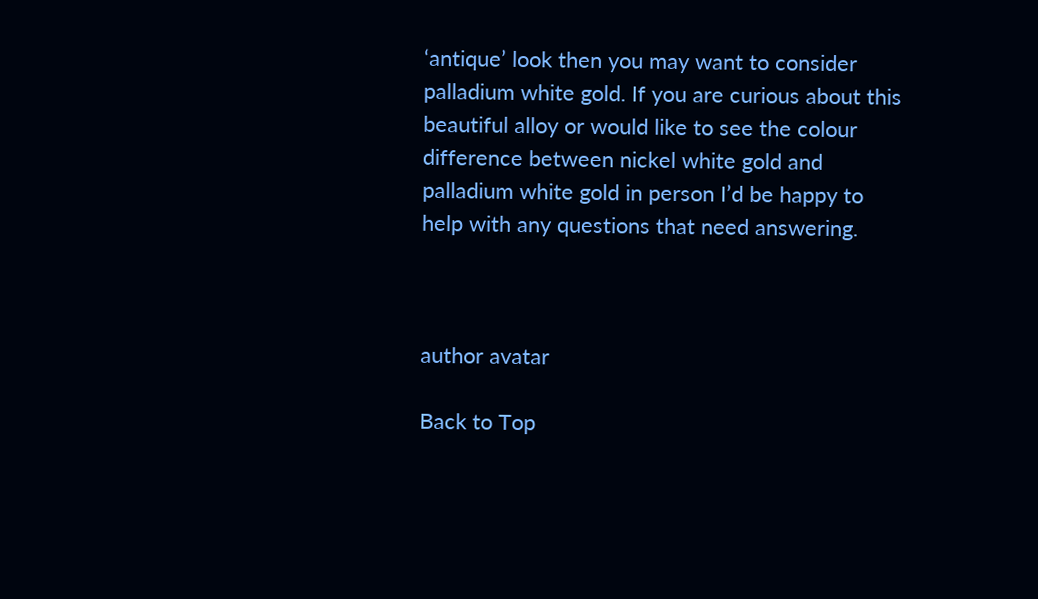‘antique’ look then you may want to consider palladium white gold. If you are curious about this beautiful alloy or would like to see the colour difference between nickel white gold and palladium white gold in person I’d be happy to help with any questions that need answering.



author avatar

Back to Top